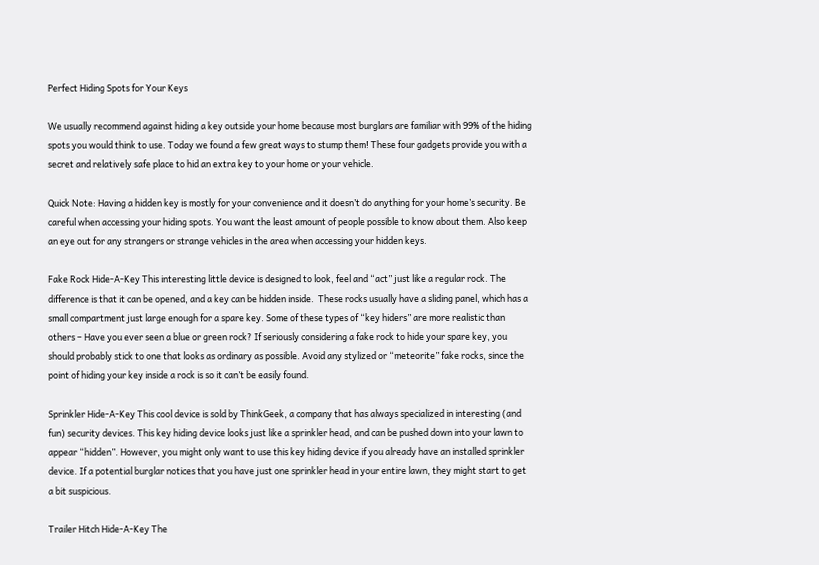Perfect Hiding Spots for Your Keys

We usually recommend against hiding a key outside your home because most burglars are familiar with 99% of the hiding spots you would think to use. Today we found a few great ways to stump them! These four gadgets provide you with a secret and relatively safe place to hid an extra key to your home or your vehicle.

Quick Note: Having a hidden key is mostly for your convenience and it doesn’t do anything for your home’s security. Be careful when accessing your hiding spots. You want the least amount of people possible to know about them. Also keep an eye out for any strangers or strange vehicles in the area when accessing your hidden keys.

Fake Rock Hide-A-Key This interesting little device is designed to look, feel and “act” just like a regular rock. The difference is that it can be opened, and a key can be hidden inside.  These rocks usually have a sliding panel, which has a small compartment just large enough for a spare key. Some of these types of “key hiders” are more realistic than others – Have you ever seen a blue or green rock? If seriously considering a fake rock to hide your spare key, you should probably stick to one that looks as ordinary as possible. Avoid any stylized or “meteorite” fake rocks, since the point of hiding your key inside a rock is so it can’t be easily found.

Sprinkler Hide-A-Key This cool device is sold by ThinkGeek, a company that has always specialized in interesting (and fun) security devices. This key hiding device looks just like a sprinkler head, and can be pushed down into your lawn to appear “hidden”. However, you might only want to use this key hiding device if you already have an installed sprinkler device. If a potential burglar notices that you have just one sprinkler head in your entire lawn, they might start to get a bit suspicious.

Trailer Hitch Hide-A-Key The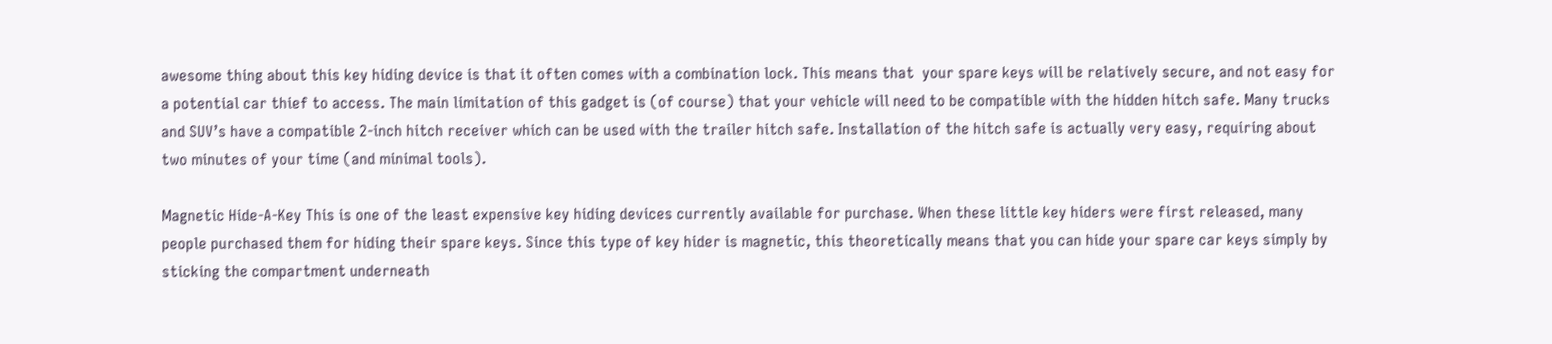awesome thing about this key hiding device is that it often comes with a combination lock. This means that  your spare keys will be relatively secure, and not easy for a potential car thief to access. The main limitation of this gadget is (of course) that your vehicle will need to be compatible with the hidden hitch safe. Many trucks and SUV’s have a compatible 2-inch hitch receiver which can be used with the trailer hitch safe. Installation of the hitch safe is actually very easy, requiring about two minutes of your time (and minimal tools).

Magnetic Hide-A-Key This is one of the least expensive key hiding devices currently available for purchase. When these little key hiders were first released, many people purchased them for hiding their spare keys. Since this type of key hider is magnetic, this theoretically means that you can hide your spare car keys simply by sticking the compartment underneath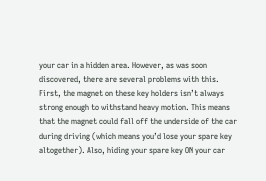your car in a hidden area. However, as was soon discovered, there are several problems with this. First, the magnet on these key holders isn’t always strong enough to withstand heavy motion. This means that the magnet could fall off the underside of the car during driving (which means you’d lose your spare key altogether). Also, hiding your spare key ON your car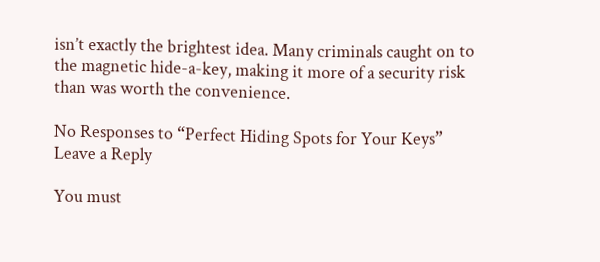isn’t exactly the brightest idea. Many criminals caught on to the magnetic hide-a-key, making it more of a security risk than was worth the convenience.

No Responses to “Perfect Hiding Spots for Your Keys”
Leave a Reply

You must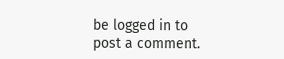be logged in to post a comment.